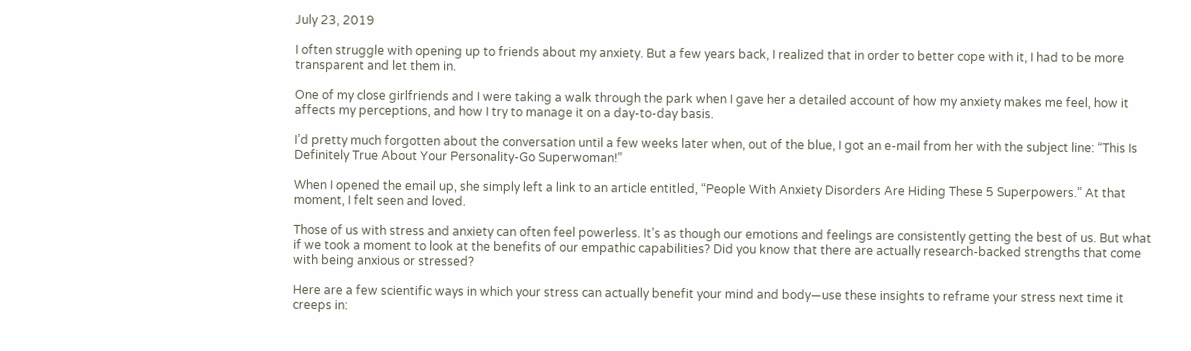July 23, 2019

I often struggle with opening up to friends about my anxiety. But a few years back, I realized that in order to better cope with it, I had to be more transparent and let them in.

One of my close girlfriends and I were taking a walk through the park when I gave her a detailed account of how my anxiety makes me feel, how it affects my perceptions, and how I try to manage it on a day-to-day basis.

I’d pretty much forgotten about the conversation until a few weeks later when, out of the blue, I got an e-mail from her with the subject line: “This Is Definitely True About Your Personality-Go Superwoman!”

When I opened the email up, she simply left a link to an article entitled, “People With Anxiety Disorders Are Hiding These 5 Superpowers.” At that moment, I felt seen and loved.

Those of us with stress and anxiety can often feel powerless. It’s as though our emotions and feelings are consistently getting the best of us. But what if we took a moment to look at the benefits of our empathic capabilities? Did you know that there are actually research-backed strengths that come with being anxious or stressed?

Here are a few scientific ways in which your stress can actually benefit your mind and body—use these insights to reframe your stress next time it creeps in: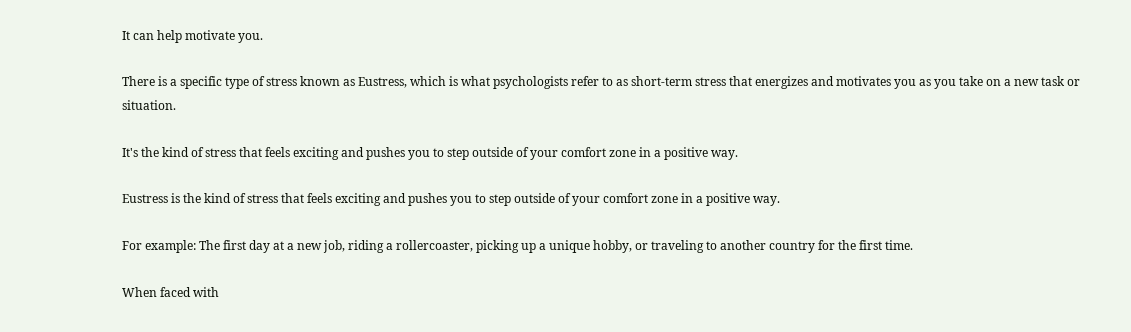It can help motivate you.

There is a specific type of stress known as Eustress, which is what psychologists refer to as short-term stress that energizes and motivates you as you take on a new task or situation.

It's the kind of stress that feels exciting and pushes you to step outside of your comfort zone in a positive way.

Eustress is the kind of stress that feels exciting and pushes you to step outside of your comfort zone in a positive way.

For example: The first day at a new job, riding a rollercoaster, picking up a unique hobby, or traveling to another country for the first time.

When faced with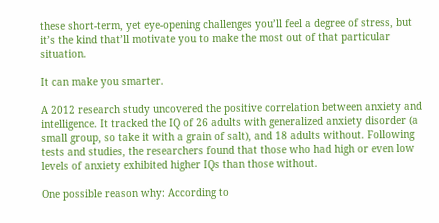these short-term, yet eye-opening challenges you’ll feel a degree of stress, but it’s the kind that’ll motivate you to make the most out of that particular situation.

It can make you smarter.

A 2012 research study uncovered the positive correlation between anxiety and intelligence. It tracked the IQ of 26 adults with generalized anxiety disorder (a small group, so take it with a grain of salt), and 18 adults without. Following tests and studies, the researchers found that those who had high or even low levels of anxiety exhibited higher IQs than those without.

One possible reason why: According to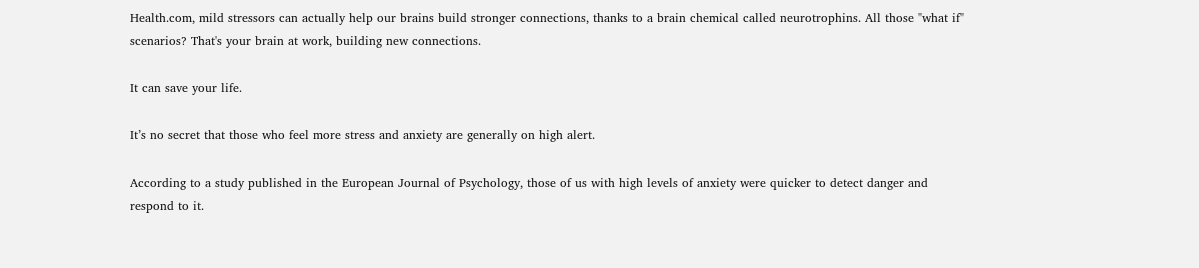Health.com, mild stressors can actually help our brains build stronger connections, thanks to a brain chemical called neurotrophins. All those "what if" scenarios? That's your brain at work, building new connections.

It can save your life.

It’s no secret that those who feel more stress and anxiety are generally on high alert.

According to a study published in the European Journal of Psychology, those of us with high levels of anxiety were quicker to detect danger and respond to it.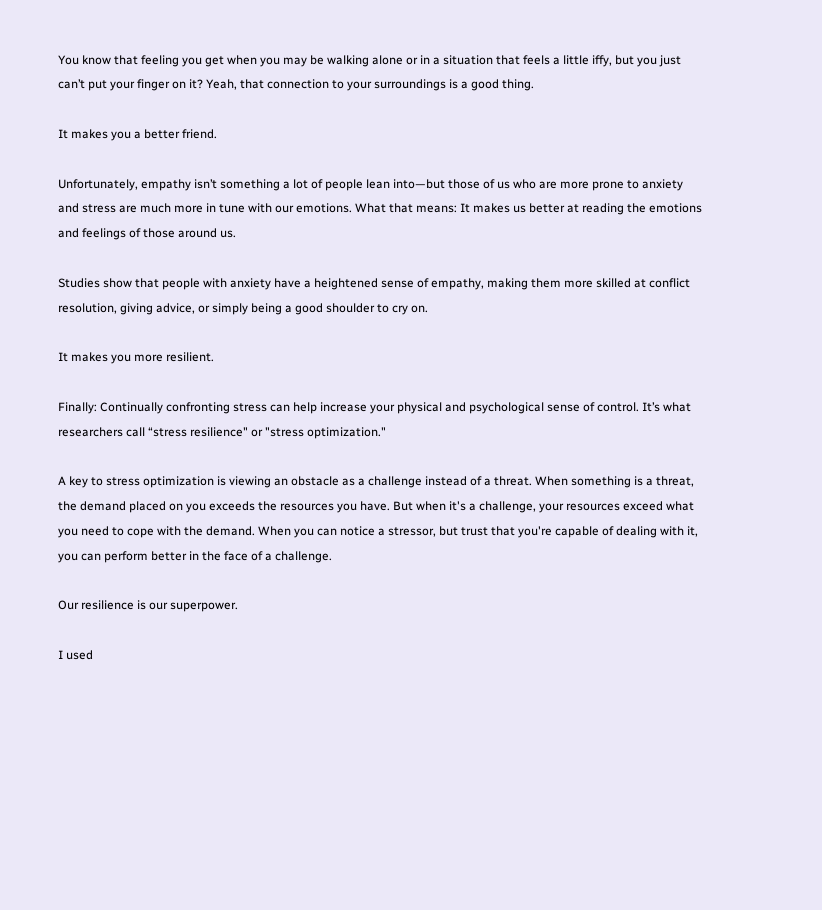You know that feeling you get when you may be walking alone or in a situation that feels a little iffy, but you just can’t put your finger on it? Yeah, that connection to your surroundings is a good thing.

It makes you a better friend.

Unfortunately, empathy isn’t something a lot of people lean into—but those of us who are more prone to anxiety and stress are much more in tune with our emotions. What that means: It makes us better at reading the emotions and feelings of those around us.

Studies show that people with anxiety have a heightened sense of empathy, making them more skilled at conflict resolution, giving advice, or simply being a good shoulder to cry on.

It makes you more resilient.

Finally: Continually confronting stress can help increase your physical and psychological sense of control. It’s what researchers call “stress resilience" or "stress optimization."

A key to stress optimization is viewing an obstacle as a challenge instead of a threat. When something is a threat, the demand placed on you exceeds the resources you have. But when it's a challenge, your resources exceed what you need to cope with the demand. When you can notice a stressor, but trust that you're capable of dealing with it, you can perform better in the face of a challenge.

Our resilience is our superpower.

I used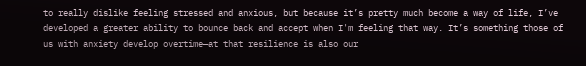to really dislike feeling stressed and anxious, but because it’s pretty much become a way of life, I’ve developed a greater ability to bounce back and accept when I'm feeling that way. It’s something those of us with anxiety develop overtime—at that resilience is also our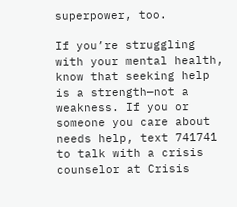superpower, too.

If you’re struggling with your mental health, know that seeking help is a strength—not a weakness. If you or someone you care about needs help, text 741741 to talk with a crisis counselor at Crisis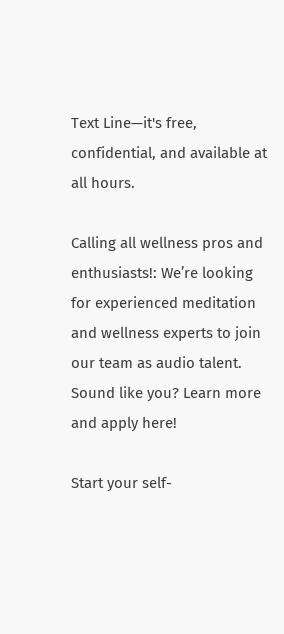Text Line—it's free, confidential, and available at all hours.

Calling all wellness pros and enthusiasts!: We’re looking for experienced meditation and wellness experts to join our team as audio talent. Sound like you? Learn more and apply here!

Start your self-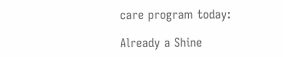care program today:

Already a Shine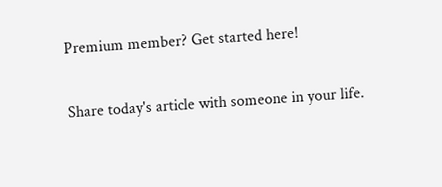Premium member? Get started here!

Share today's article with someone in your life.